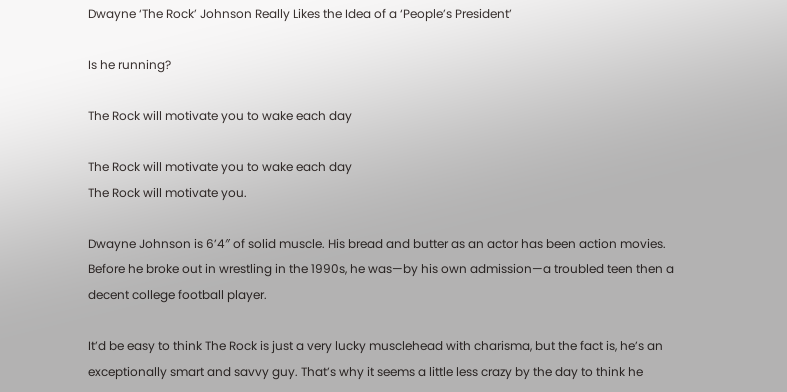Dwayne ‘The Rock’ Johnson Really Likes the Idea of a ‘People’s President’

Is he running?

The Rock will motivate you to wake each day

The Rock will motivate you to wake each day
The Rock will motivate you.

Dwayne Johnson is 6’4″ of solid muscle. His bread and butter as an actor has been action movies. Before he broke out in wrestling in the 1990s, he was—by his own admission—a troubled teen then a decent college football player.

It’d be easy to think The Rock is just a very lucky musclehead with charisma, but the fact is, he’s an exceptionally smart and savvy guy. That’s why it seems a little less crazy by the day to think he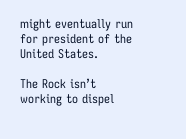might eventually run for president of the United States.

The Rock isn’t working to dispel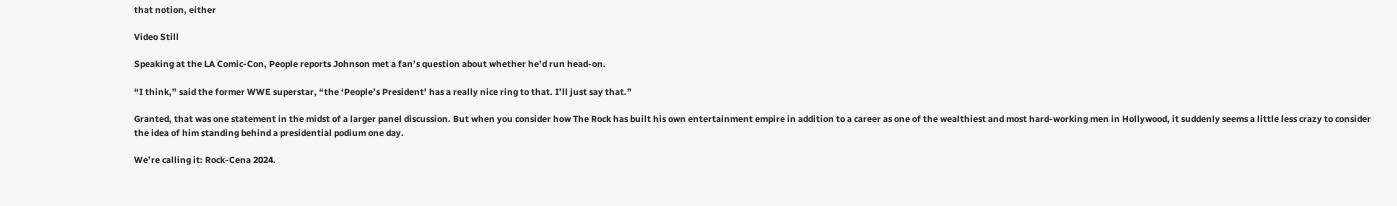that notion, either

Video Still

Speaking at the LA Comic-Con, People reports Johnson met a fan’s question about whether he’d run head-on.

“I think,” said the former WWE superstar, “the ‘People’s President’ has a really nice ring to that. I’ll just say that.”

Granted, that was one statement in the midst of a larger panel discussion. But when you consider how The Rock has built his own entertainment empire in addition to a career as one of the wealthiest and most hard-working men in Hollywood, it suddenly seems a little less crazy to consider the idea of him standing behind a presidential podium one day.

We’re calling it: Rock-Cena 2024.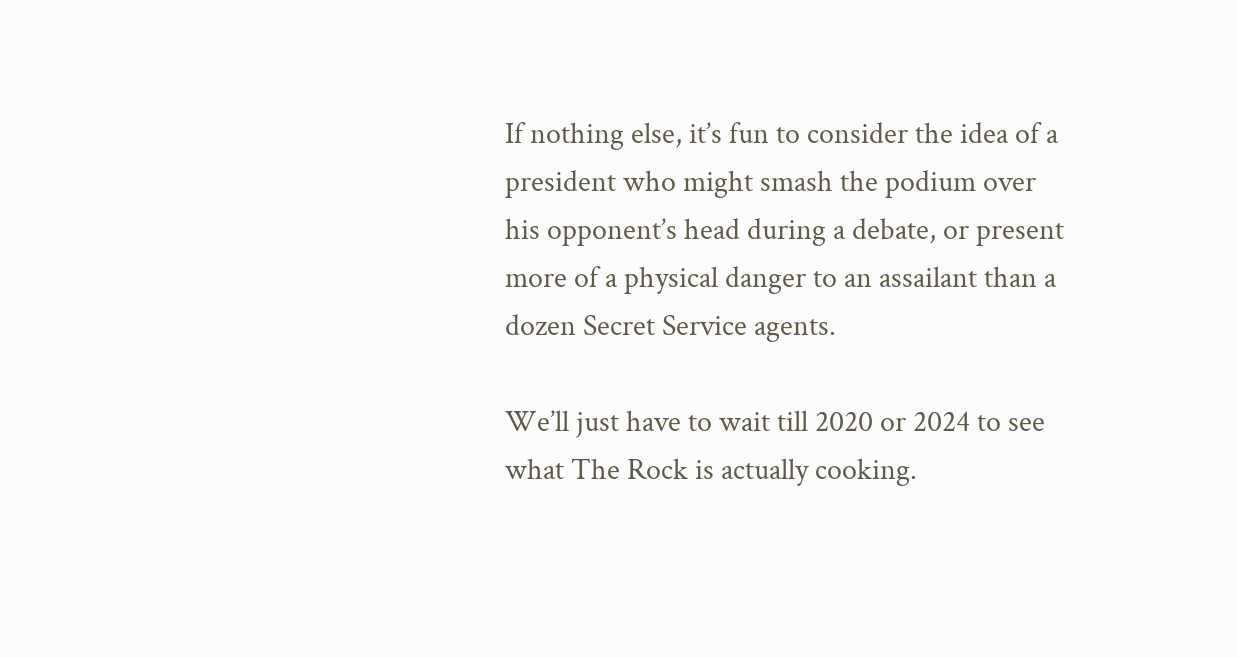If nothing else, it’s fun to consider the idea of a president who might smash the podium over his opponent’s head during a debate, or present more of a physical danger to an assailant than a dozen Secret Service agents.

We’ll just have to wait till 2020 or 2024 to see what The Rock is actually cooking.